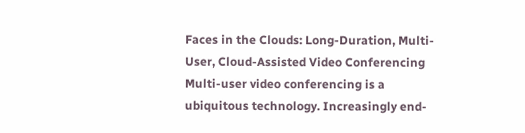Faces in the Clouds: Long-Duration, Multi-User, Cloud-Assisted Video Conferencing
Multi-user video conferencing is a ubiquitous technology. Increasingly end-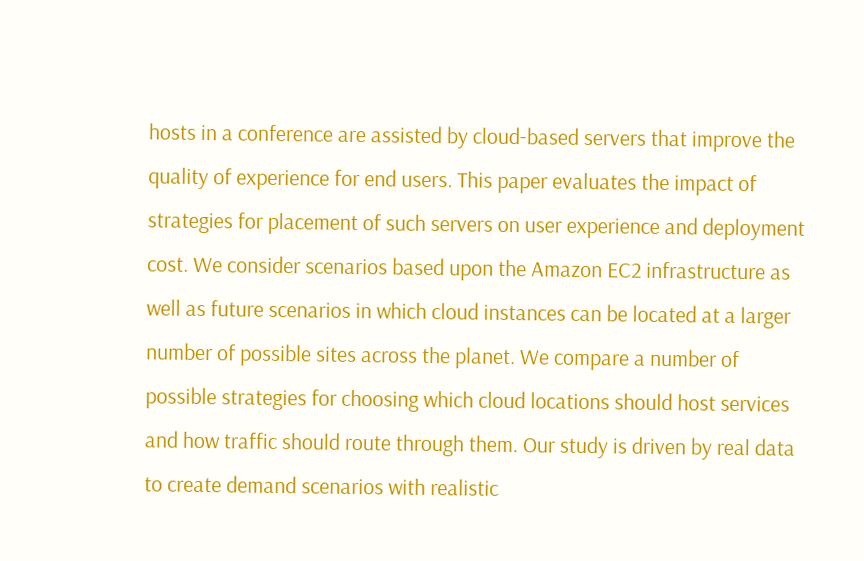hosts in a conference are assisted by cloud-based servers that improve the quality of experience for end users. This paper evaluates the impact of strategies for placement of such servers on user experience and deployment cost. We consider scenarios based upon the Amazon EC2 infrastructure as well as future scenarios in which cloud instances can be located at a larger number of possible sites across the planet. We compare a number of possible strategies for choosing which cloud locations should host services and how traffic should route through them. Our study is driven by real data to create demand scenarios with realistic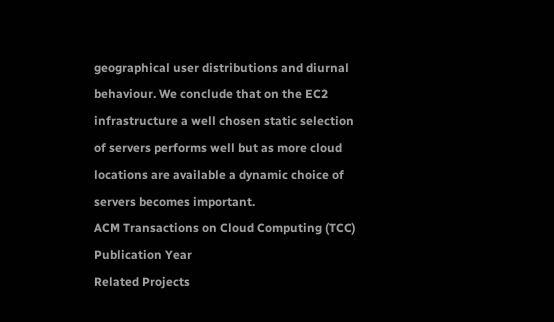geographical user distributions and diurnal behaviour. We conclude that on the EC2 infrastructure a well chosen static selection of servers performs well but as more cloud locations are available a dynamic choice of servers becomes important.
ACM Transactions on Cloud Computing (TCC)
Publication Year
Related Projects